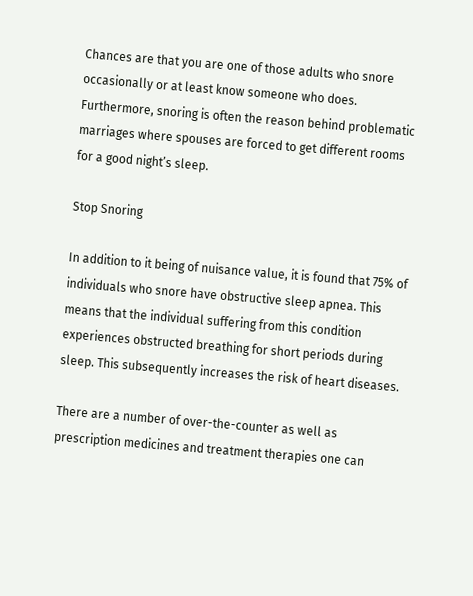Chances are that you are one of those adults who snore occasionally or at least know someone who does. Furthermore, snoring is often the reason behind problematic marriages where spouses are forced to get different rooms for a good night’s sleep.

Stop Snoring

In addition to it being of nuisance value, it is found that 75% of individuals who snore have obstructive sleep apnea. This means that the individual suffering from this condition experiences obstructed breathing for short periods during sleep. This subsequently increases the risk of heart diseases.

There are a number of over-the-counter as well as prescription medicines and treatment therapies one can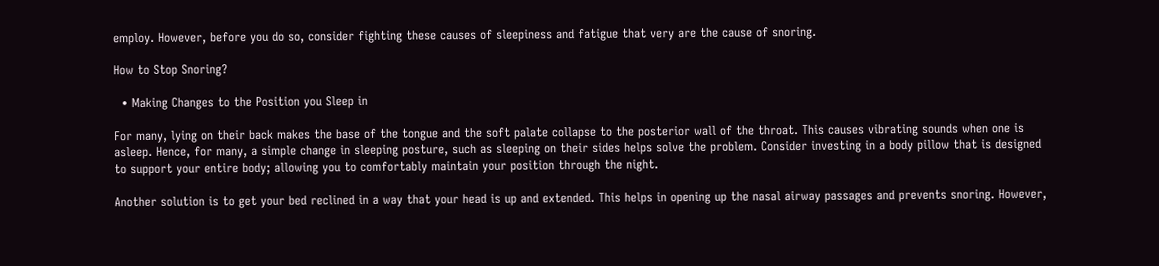employ. However, before you do so, consider fighting these causes of sleepiness and fatigue that very are the cause of snoring.

How to Stop Snoring?

  • Making Changes to the Position you Sleep in

For many, lying on their back makes the base of the tongue and the soft palate collapse to the posterior wall of the throat. This causes vibrating sounds when one is asleep. Hence, for many, a simple change in sleeping posture, such as sleeping on their sides helps solve the problem. Consider investing in a body pillow that is designed to support your entire body; allowing you to comfortably maintain your position through the night.

Another solution is to get your bed reclined in a way that your head is up and extended. This helps in opening up the nasal airway passages and prevents snoring. However,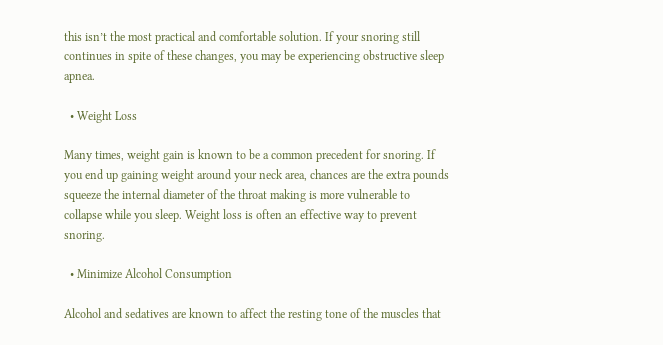this isn’t the most practical and comfortable solution. If your snoring still continues in spite of these changes, you may be experiencing obstructive sleep apnea.

  • Weight Loss

Many times, weight gain is known to be a common precedent for snoring. If you end up gaining weight around your neck area, chances are the extra pounds squeeze the internal diameter of the throat making is more vulnerable to collapse while you sleep. Weight loss is often an effective way to prevent snoring.

  • Minimize Alcohol Consumption

Alcohol and sedatives are known to affect the resting tone of the muscles that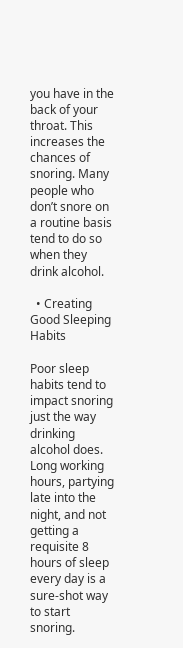you have in the back of your throat. This increases the chances of snoring. Many people who don’t snore on a routine basis tend to do so when they drink alcohol.

  • Creating Good Sleeping Habits

Poor sleep habits tend to impact snoring just the way drinking alcohol does. Long working hours, partying late into the night, and not getting a requisite 8 hours of sleep every day is a sure-shot way to start snoring.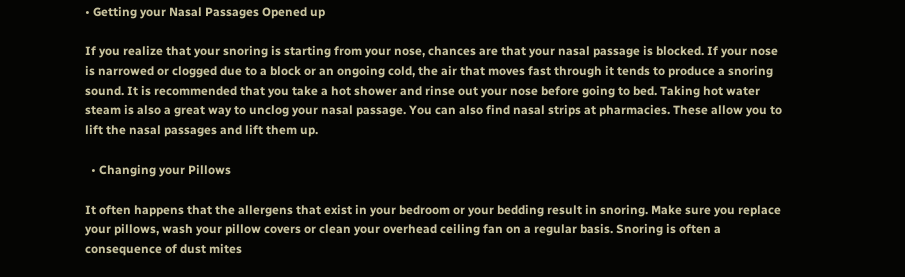• Getting your Nasal Passages Opened up

If you realize that your snoring is starting from your nose, chances are that your nasal passage is blocked. If your nose is narrowed or clogged due to a block or an ongoing cold, the air that moves fast through it tends to produce a snoring sound. It is recommended that you take a hot shower and rinse out your nose before going to bed. Taking hot water steam is also a great way to unclog your nasal passage. You can also find nasal strips at pharmacies. These allow you to lift the nasal passages and lift them up.

  • Changing your Pillows

It often happens that the allergens that exist in your bedroom or your bedding result in snoring. Make sure you replace your pillows, wash your pillow covers or clean your overhead ceiling fan on a regular basis. Snoring is often a consequence of dust mites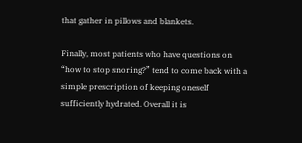that gather in pillows and blankets.

Finally, most patients who have questions on “how to stop snoring?” tend to come back with a simple prescription of keeping oneself sufficiently hydrated. Overall it is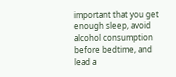important that you get enough sleep, avoid alcohol consumption before bedtime, and lead a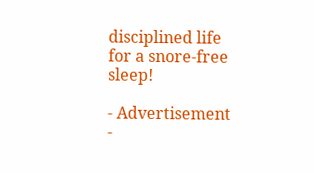disciplined life for a snore-free sleep!

- Advertisement -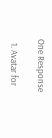One Response

  1. Avatar for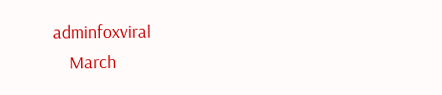adminfoxviral
    March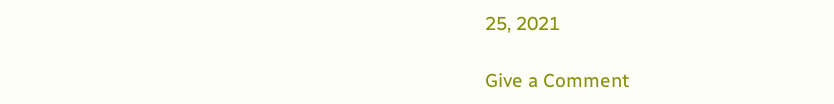25, 2021

Give a Comment